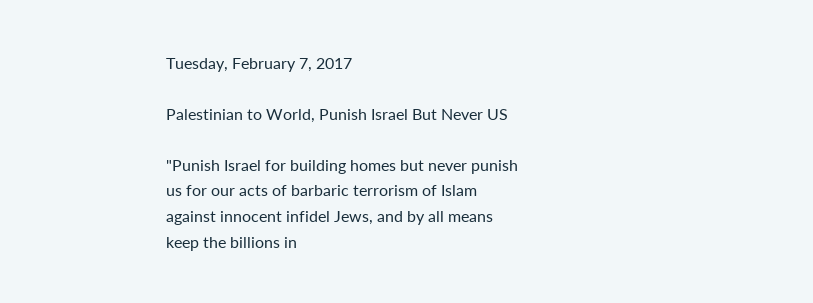Tuesday, February 7, 2017

Palestinian to World, Punish Israel But Never US

"Punish Israel for building homes but never punish us for our acts of barbaric terrorism of Islam against innocent infidel Jews, and by all means keep the billions in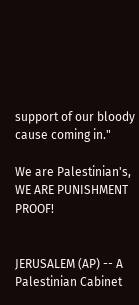support of our bloody cause coming in."

We are Palestinian's, WE ARE PUNISHMENT PROOF!


JERUSALEM (AP) -- A Palestinian Cabinet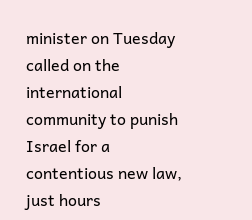minister on Tuesday called on the international community to punish Israel for a contentious new law, just hours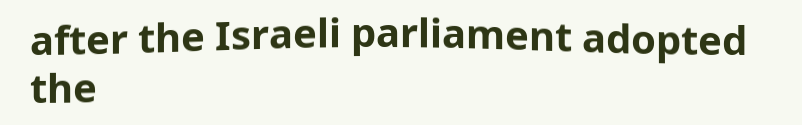after the Israeli parliament adopted the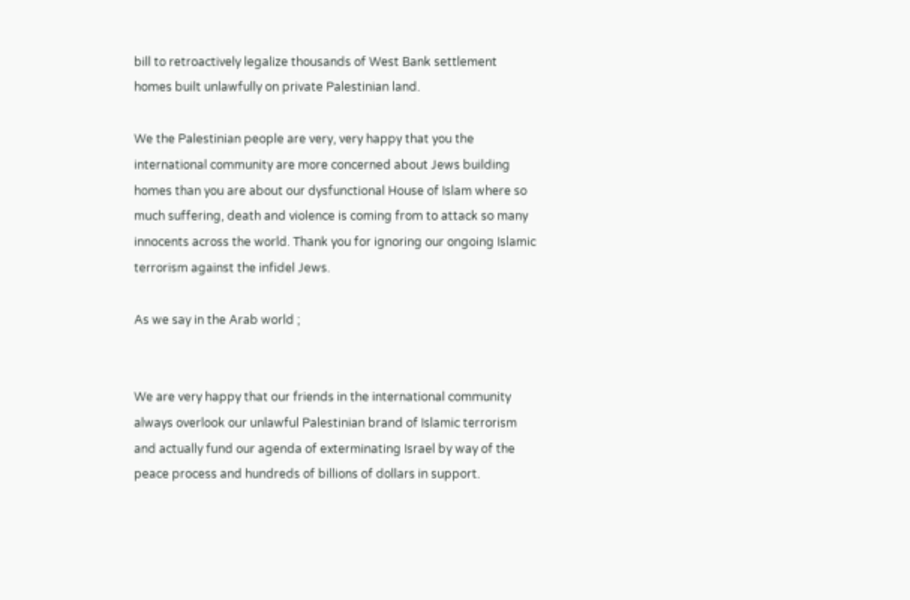bill to retroactively legalize thousands of West Bank settlement homes built unlawfully on private Palestinian land.

We the Palestinian people are very, very happy that you the international community are more concerned about Jews building homes than you are about our dysfunctional House of Islam where so much suffering, death and violence is coming from to attack so many innocents across the world. Thank you for ignoring our ongoing Islamic terrorism against the infidel Jews.

As we say in the Arab world ;


We are very happy that our friends in the international community always overlook our unlawful Palestinian brand of Islamic terrorism and actually fund our agenda of exterminating Israel by way of the peace process and hundreds of billions of dollars in support.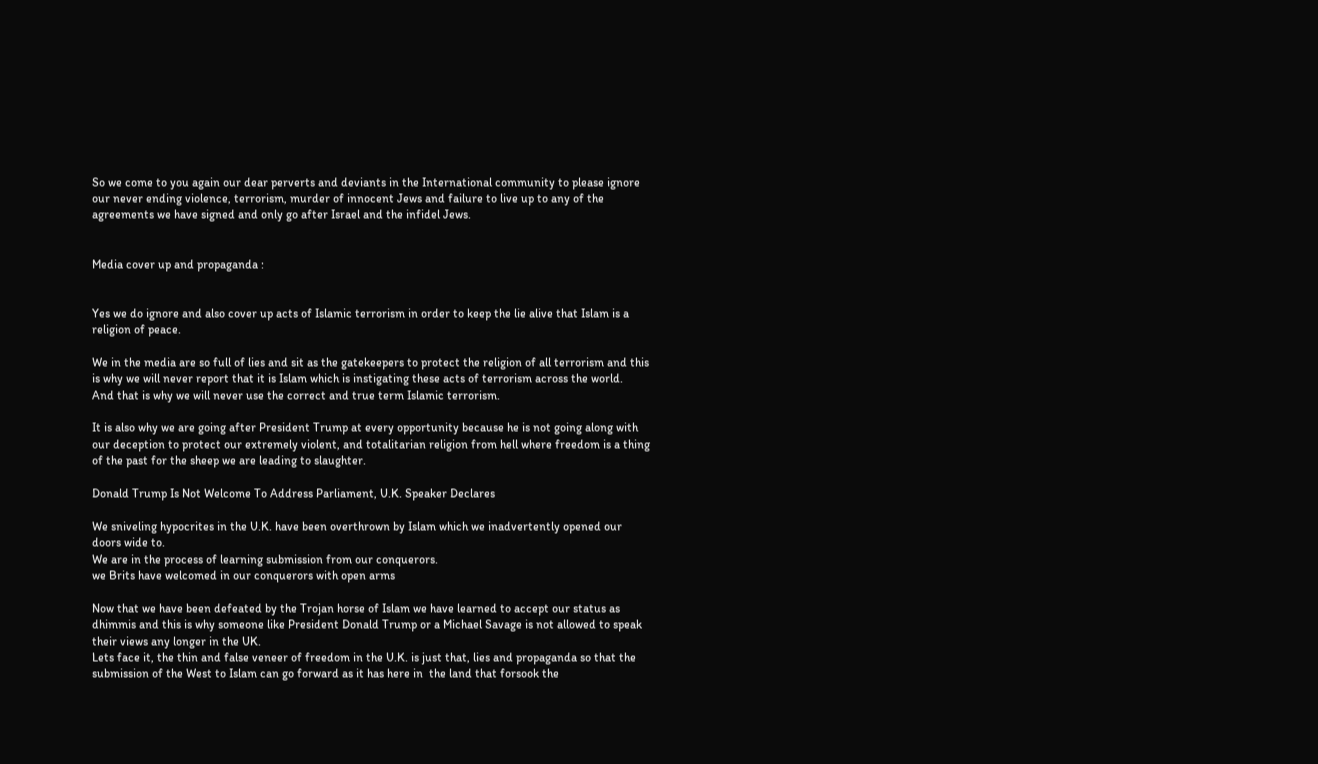So we come to you again our dear perverts and deviants in the International community to please ignore our never ending violence, terrorism, murder of innocent Jews and failure to live up to any of the agreements we have signed and only go after Israel and the infidel Jews.


Media cover up and propaganda :


Yes we do ignore and also cover up acts of Islamic terrorism in order to keep the lie alive that Islam is a religion of peace.

We in the media are so full of lies and sit as the gatekeepers to protect the religion of all terrorism and this is why we will never report that it is Islam which is instigating these acts of terrorism across the world.  And that is why we will never use the correct and true term Islamic terrorism.

It is also why we are going after President Trump at every opportunity because he is not going along with our deception to protect our extremely violent, and totalitarian religion from hell where freedom is a thing of the past for the sheep we are leading to slaughter.

Donald Trump Is Not Welcome To Address Parliament, U.K. Speaker Declares

We sniveling hypocrites in the U.K. have been overthrown by Islam which we inadvertently opened our doors wide to.
We are in the process of learning submission from our conquerors.
we Brits have welcomed in our conquerors with open arms

Now that we have been defeated by the Trojan horse of Islam we have learned to accept our status as dhimmis and this is why someone like President Donald Trump or a Michael Savage is not allowed to speak their views any longer in the UK.
Lets face it, the thin and false veneer of freedom in the U.K. is just that, lies and propaganda so that the submission of the West to Islam can go forward as it has here in  the land that forsook the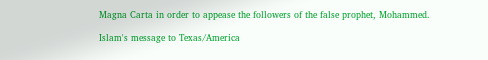Magna Carta in order to appease the followers of the false prophet, Mohammed.

Islam's message to Texas/America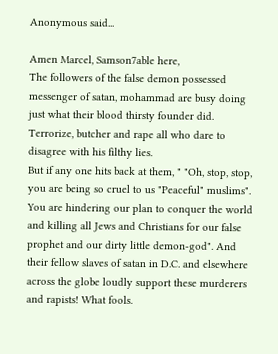Anonymous said...

Amen Marcel, Samson7able here,
The followers of the false demon possessed messenger of satan, mohammad are busy doing just what their blood thirsty founder did.
Terrorize, butcher and rape all who dare to disagree with his filthy lies.
But if any one hits back at them, " "Oh, stop, stop, you are being so cruel to us "Peaceful" muslims". You are hindering our plan to conquer the world and killing all Jews and Christians for our false prophet and our dirty little demon-god". And their fellow slaves of satan in D.C. and elsewhere across the globe loudly support these murderers and rapists! What fools.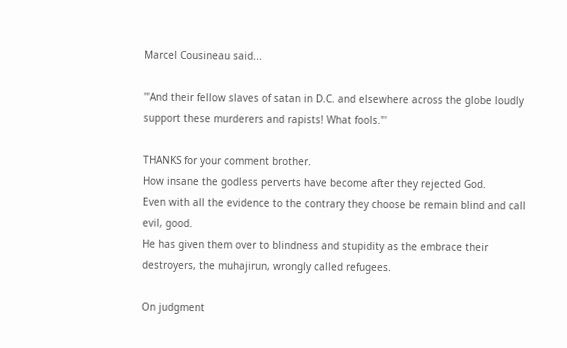Marcel Cousineau said...

'"And their fellow slaves of satan in D.C. and elsewhere across the globe loudly support these murderers and rapists! What fools."'

THANKS for your comment brother.
How insane the godless perverts have become after they rejected God.
Even with all the evidence to the contrary they choose be remain blind and call evil, good.
He has given them over to blindness and stupidity as the embrace their destroyers, the muhajirun, wrongly called refugees.

On judgment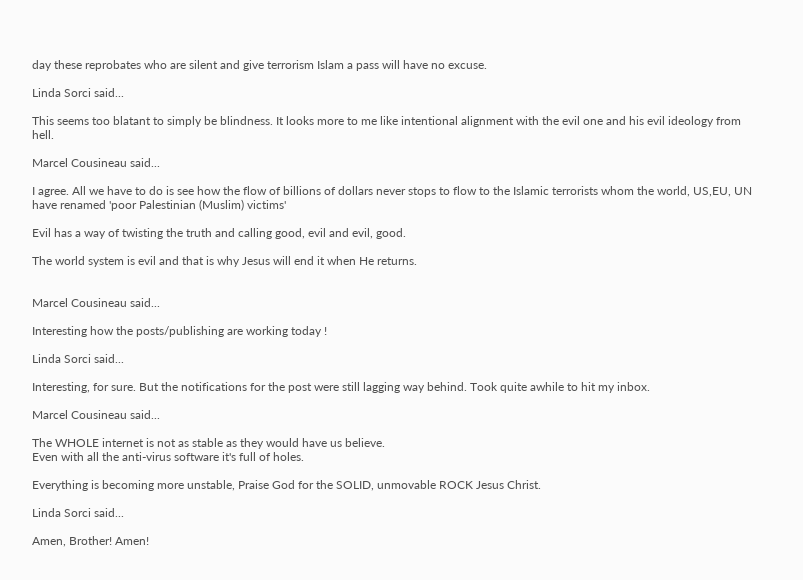day these reprobates who are silent and give terrorism Islam a pass will have no excuse.

Linda Sorci said...

This seems too blatant to simply be blindness. It looks more to me like intentional alignment with the evil one and his evil ideology from hell.

Marcel Cousineau said...

I agree. All we have to do is see how the flow of billions of dollars never stops to flow to the Islamic terrorists whom the world, US,EU, UN have renamed 'poor Palestinian (Muslim) victims'

Evil has a way of twisting the truth and calling good, evil and evil, good.

The world system is evil and that is why Jesus will end it when He returns.


Marcel Cousineau said...

Interesting how the posts/publishing are working today !

Linda Sorci said...

Interesting, for sure. But the notifications for the post were still lagging way behind. Took quite awhile to hit my inbox.

Marcel Cousineau said...

The WHOLE internet is not as stable as they would have us believe.
Even with all the anti-virus software it's full of holes.

Everything is becoming more unstable, Praise God for the SOLID, unmovable ROCK Jesus Christ.

Linda Sorci said...

Amen, Brother! Amen!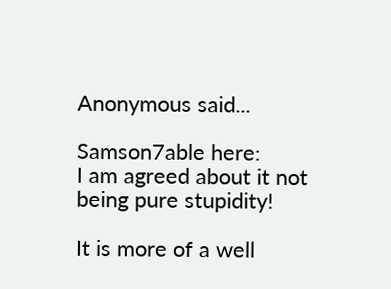Anonymous said...

Samson7able here:
I am agreed about it not being pure stupidity!

It is more of a well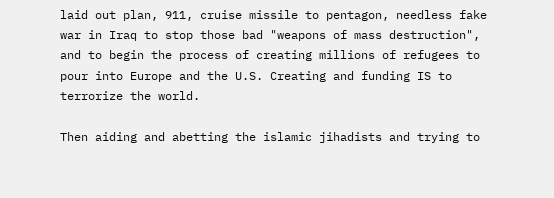laid out plan, 911, cruise missile to pentagon, needless fake war in Iraq to stop those bad "weapons of mass destruction", and to begin the process of creating millions of refugees to pour into Europe and the U.S. Creating and funding IS to terrorize the world.

Then aiding and abetting the islamic jihadists and trying to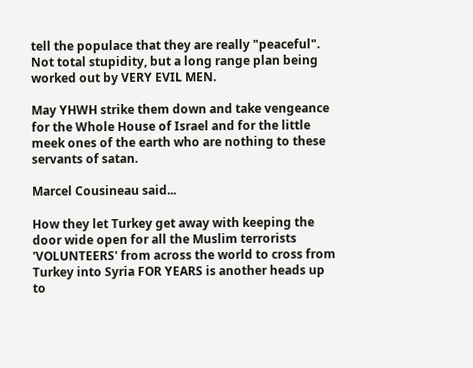tell the populace that they are really "peaceful". Not total stupidity, but a long range plan being worked out by VERY EVIL MEN.

May YHWH strike them down and take vengeance for the Whole House of Israel and for the little meek ones of the earth who are nothing to these servants of satan.

Marcel Cousineau said...

How they let Turkey get away with keeping the door wide open for all the Muslim terrorists 'VOLUNTEERS' from across the world to cross from Turkey into Syria FOR YEARS is another heads up to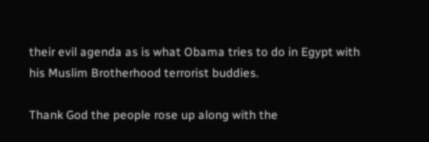their evil agenda as is what Obama tries to do in Egypt with his Muslim Brotherhood terrorist buddies.

Thank God the people rose up along with the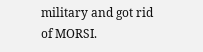military and got rid of MORSI.